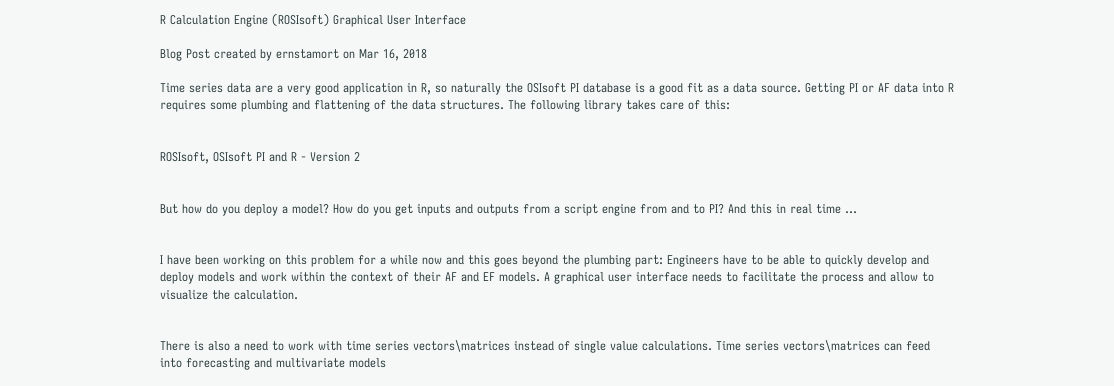R Calculation Engine (ROSIsoft) Graphical User Interface

Blog Post created by ernstamort on Mar 16, 2018

Time series data are a very good application in R, so naturally the OSIsoft PI database is a good fit as a data source. Getting PI or AF data into R requires some plumbing and flattening of the data structures. The following library takes care of this:


ROSIsoft, OSIsoft PI and R - Version 2


But how do you deploy a model? How do you get inputs and outputs from a script engine from and to PI? And this in real time ...


I have been working on this problem for a while now and this goes beyond the plumbing part: Engineers have to be able to quickly develop and deploy models and work within the context of their AF and EF models. A graphical user interface needs to facilitate the process and allow to visualize the calculation.


There is also a need to work with time series vectors\matrices instead of single value calculations. Time series vectors\matrices can feed into forecasting and multivariate models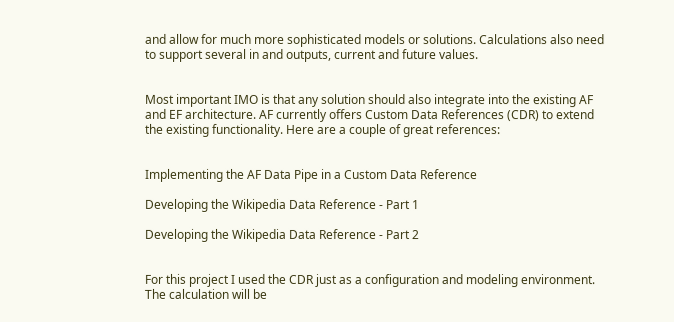and allow for much more sophisticated models or solutions. Calculations also need to support several in and outputs, current and future values.


Most important IMO is that any solution should also integrate into the existing AF and EF architecture. AF currently offers Custom Data References (CDR) to extend the existing functionality. Here are a couple of great references:


Implementing the AF Data Pipe in a Custom Data Reference

Developing the Wikipedia Data Reference - Part 1

Developing the Wikipedia Data Reference - Part 2


For this project I used the CDR just as a configuration and modeling environment. The calculation will be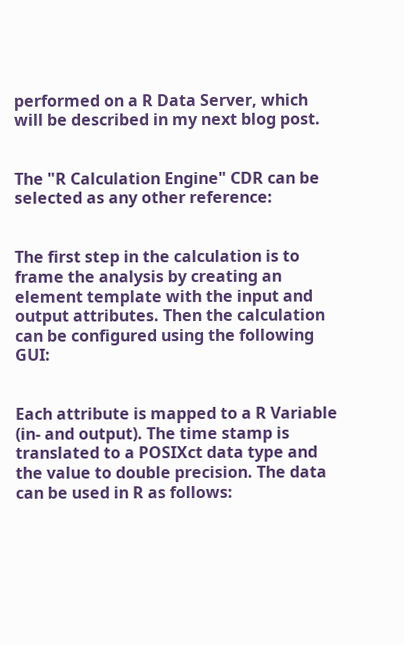performed on a R Data Server, which will be described in my next blog post.


The "R Calculation Engine" CDR can be selected as any other reference:


The first step in the calculation is to frame the analysis by creating an element template with the input and output attributes. Then the calculation can be configured using the following GUI:


Each attribute is mapped to a R Variable (in- and output). The time stamp is translated to a POSIXct data type and the value to double precision. The data can be used in R as follows: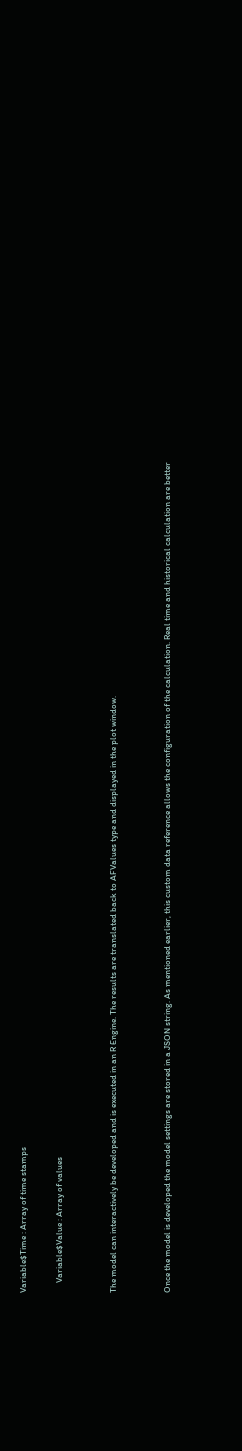Variable$Time : Array of time stamps

     Variable$Value : Array of values


The model can interactively be developed and is executed in an R Engine. The results are translated back to AFValues type and displayed in the plot window.


Once the model is developed the model settings are stored in a JSON string. As mentioned earlier, this custom data reference allows the configuration of the calculation. Real time and historical calculation are better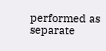performed as separate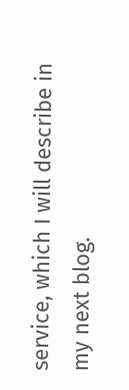service, which I will describe in my next blog.